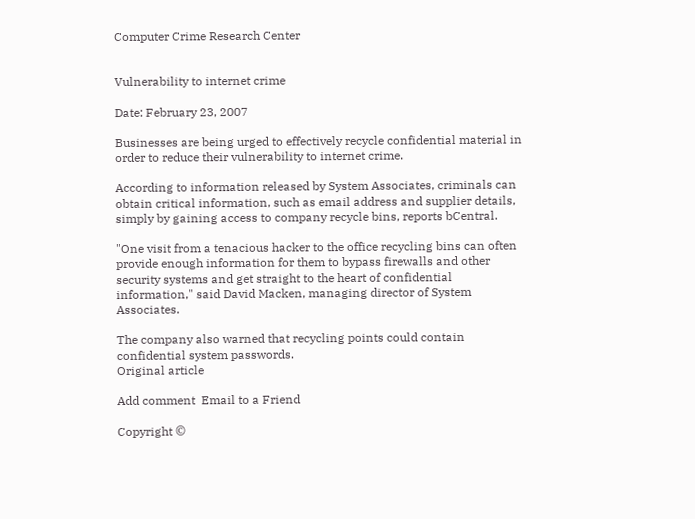Computer Crime Research Center


Vulnerability to internet crime

Date: February 23, 2007

Businesses are being urged to effectively recycle confidential material in order to reduce their vulnerability to internet crime.

According to information released by System Associates, criminals can obtain critical information, such as email address and supplier details, simply by gaining access to company recycle bins, reports bCentral.

"One visit from a tenacious hacker to the office recycling bins can often provide enough information for them to bypass firewalls and other security systems and get straight to the heart of confidential information," said David Macken, managing director of System Associates.

The company also warned that recycling points could contain confidential system passwords.
Original article

Add comment  Email to a Friend

Copyright ©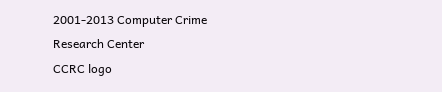2001-2013 Computer Crime Research Center
CCRC logo